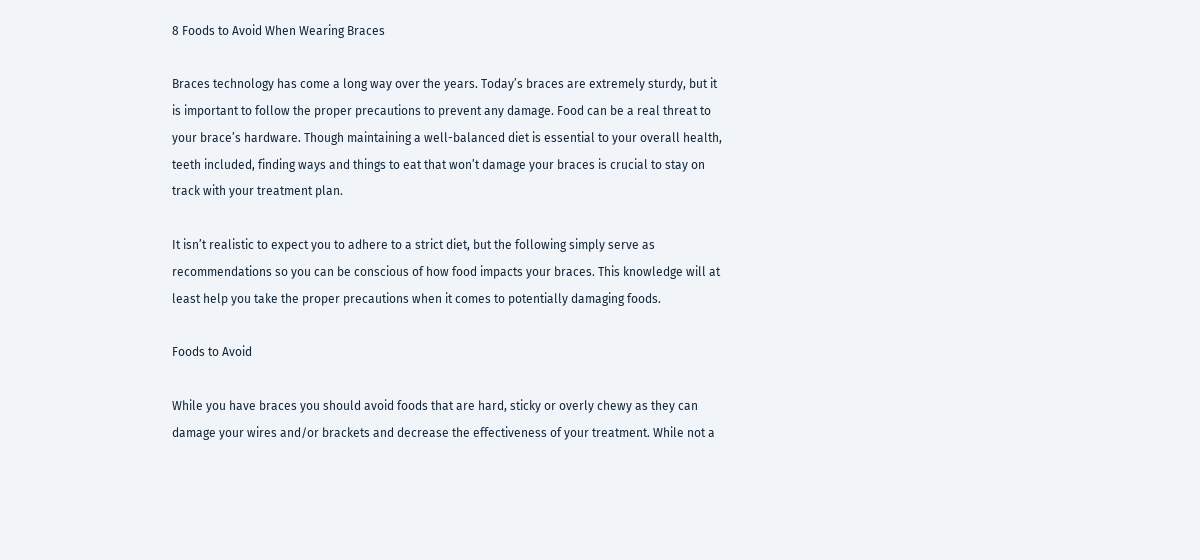8 Foods to Avoid When Wearing Braces

Braces technology has come a long way over the years. Today’s braces are extremely sturdy, but it is important to follow the proper precautions to prevent any damage. Food can be a real threat to your brace’s hardware. Though maintaining a well-balanced diet is essential to your overall health, teeth included, finding ways and things to eat that won’t damage your braces is crucial to stay on track with your treatment plan.

It isn’t realistic to expect you to adhere to a strict diet, but the following simply serve as recommendations so you can be conscious of how food impacts your braces. This knowledge will at least help you take the proper precautions when it comes to potentially damaging foods.

Foods to Avoid

While you have braces you should avoid foods that are hard, sticky or overly chewy as they can damage your wires and/or brackets and decrease the effectiveness of your treatment. While not a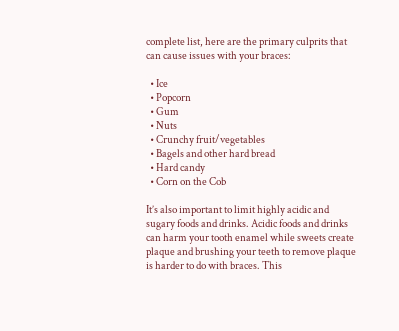complete list, here are the primary culprits that can cause issues with your braces:

  • Ice
  • Popcorn
  • Gum
  • Nuts
  • Crunchy fruit/vegetables
  • Bagels and other hard bread
  • Hard candy
  • Corn on the Cob

It’s also important to limit highly acidic and sugary foods and drinks. Acidic foods and drinks can harm your tooth enamel while sweets create plaque and brushing your teeth to remove plaque is harder to do with braces. This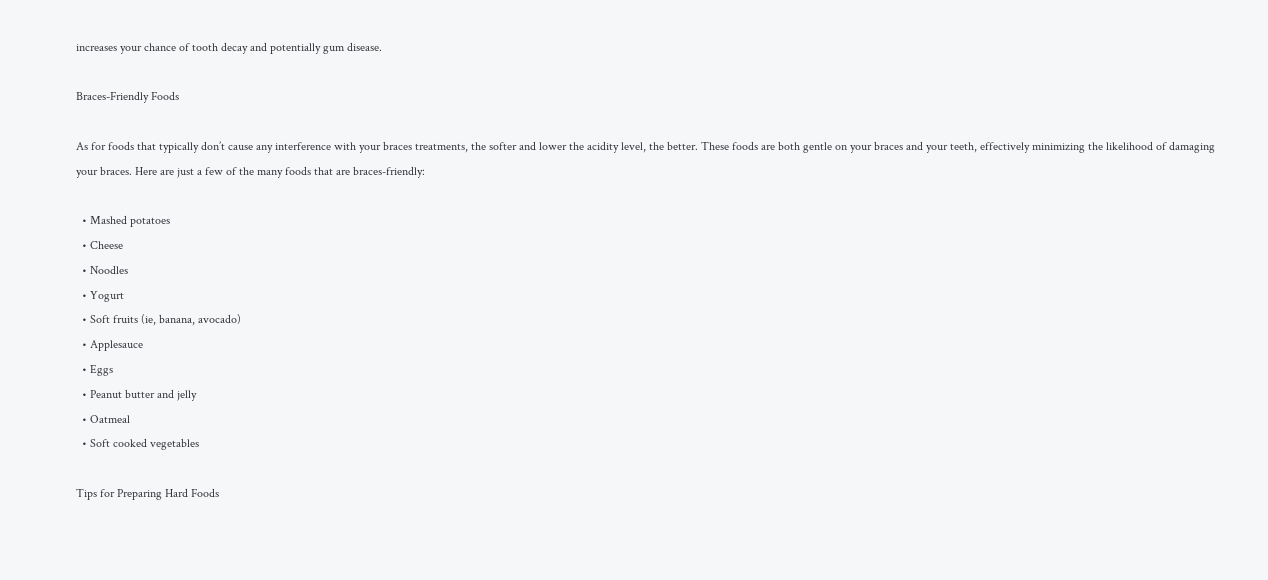increases your chance of tooth decay and potentially gum disease.

Braces-Friendly Foods

As for foods that typically don’t cause any interference with your braces treatments, the softer and lower the acidity level, the better. These foods are both gentle on your braces and your teeth, effectively minimizing the likelihood of damaging your braces. Here are just a few of the many foods that are braces-friendly:

  • Mashed potatoes
  • Cheese
  • Noodles
  • Yogurt
  • Soft fruits (ie, banana, avocado)
  • Applesauce
  • Eggs
  • Peanut butter and jelly
  • Oatmeal
  • Soft cooked vegetables

Tips for Preparing Hard Foods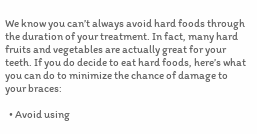We know you can’t always avoid hard foods through the duration of your treatment. In fact, many hard fruits and vegetables are actually great for your teeth. If you do decide to eat hard foods, here’s what you can do to minimize the chance of damage to your braces:

  • Avoid using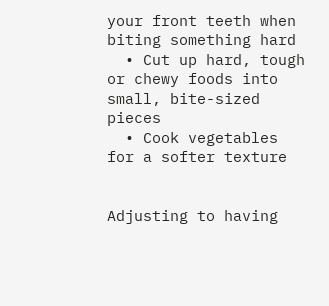your front teeth when biting something hard
  • Cut up hard, tough or chewy foods into small, bite-sized pieces
  • Cook vegetables for a softer texture


Adjusting to having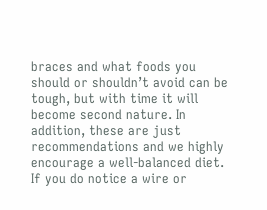braces and what foods you should or shouldn’t avoid can be tough, but with time it will become second nature. In addition, these are just recommendations and we highly encourage a well-balanced diet. If you do notice a wire or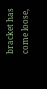bracket has come loose,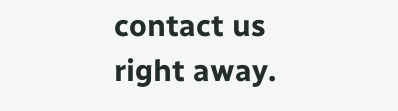contact us right away.